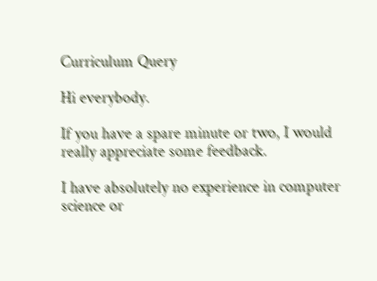Curriculum Query

Hi everybody.

If you have a spare minute or two, I would really appreciate some feedback.

I have absolutely no experience in computer science or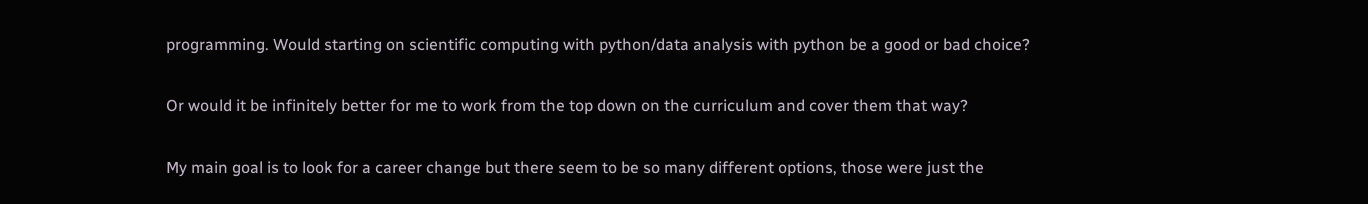programming. Would starting on scientific computing with python/data analysis with python be a good or bad choice?

Or would it be infinitely better for me to work from the top down on the curriculum and cover them that way?

My main goal is to look for a career change but there seem to be so many different options, those were just the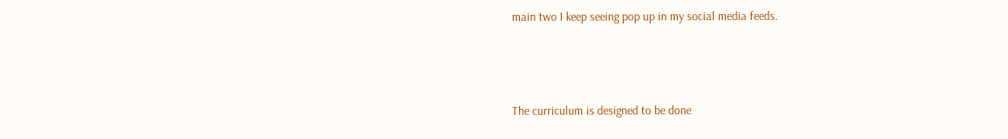main two I keep seeing pop up in my social media feeds.



The curriculum is designed to be done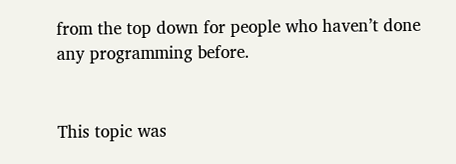from the top down for people who haven’t done any programming before.


This topic was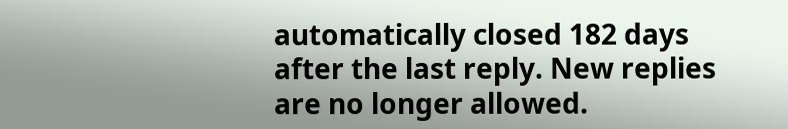automatically closed 182 days after the last reply. New replies are no longer allowed.